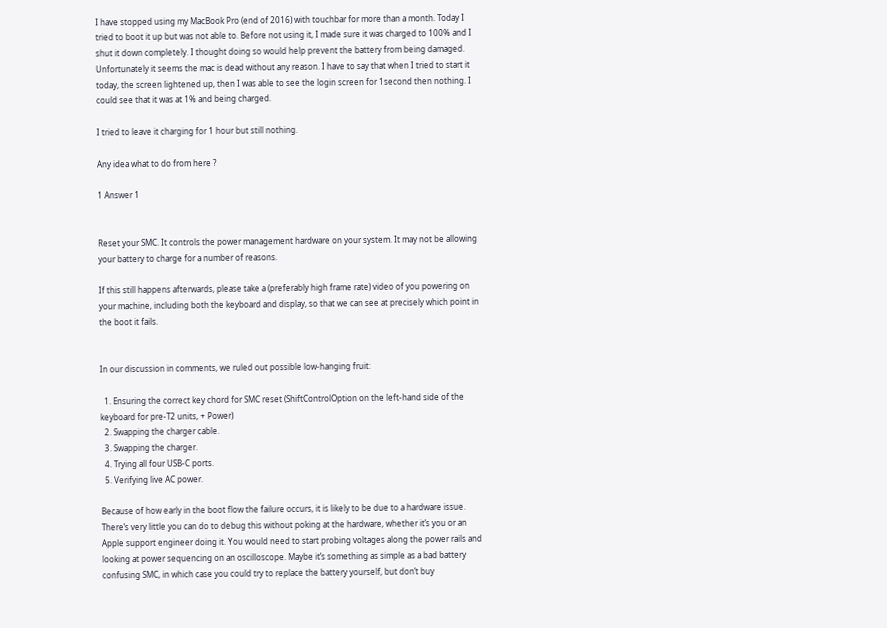I have stopped using my MacBook Pro (end of 2016) with touchbar for more than a month. Today I tried to boot it up but was not able to. Before not using it, I made sure it was charged to 100% and I shut it down completely. I thought doing so would help prevent the battery from being damaged. Unfortunately it seems the mac is dead without any reason. I have to say that when I tried to start it today, the screen lightened up, then I was able to see the login screen for 1second then nothing. I could see that it was at 1% and being charged.

I tried to leave it charging for 1 hour but still nothing.

Any idea what to do from here ?

1 Answer 1


Reset your SMC. It controls the power management hardware on your system. It may not be allowing your battery to charge for a number of reasons.

If this still happens afterwards, please take a (preferably high frame rate) video of you powering on your machine, including both the keyboard and display, so that we can see at precisely which point in the boot it fails.


In our discussion in comments, we ruled out possible low-hanging fruit:

  1. Ensuring the correct key chord for SMC reset (ShiftControlOption on the left-hand side of the keyboard for pre-T2 units, + Power)
  2. Swapping the charger cable.
  3. Swapping the charger.
  4. Trying all four USB-C ports.
  5. Verifying live AC power.

Because of how early in the boot flow the failure occurs, it is likely to be due to a hardware issue. There’s very little you can do to debug this without poking at the hardware, whether it’s you or an Apple support engineer doing it. You would need to start probing voltages along the power rails and looking at power sequencing on an oscilloscope. Maybe it’s something as simple as a bad battery confusing SMC, in which case you could try to replace the battery yourself, but don’t buy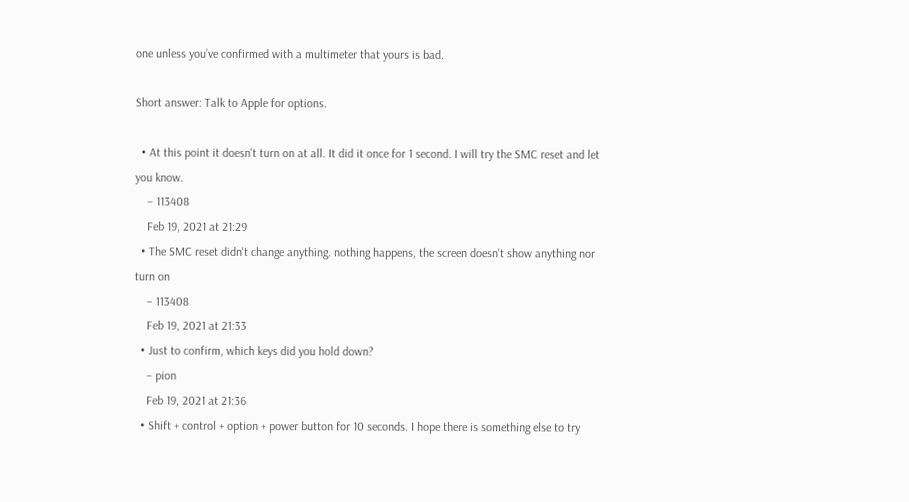one unless you’ve confirmed with a multimeter that yours is bad.

Short answer: Talk to Apple for options.

  • At this point it doesn't turn on at all. It did it once for 1 second. I will try the SMC reset and let you know.
    – 113408
    Feb 19, 2021 at 21:29
  • The SMC reset didn't change anything. nothing happens, the screen doesn't show anything nor turn on
    – 113408
    Feb 19, 2021 at 21:33
  • Just to confirm, which keys did you hold down?
    – pion
    Feb 19, 2021 at 21:36
  • Shift + control + option + power button for 10 seconds. I hope there is something else to try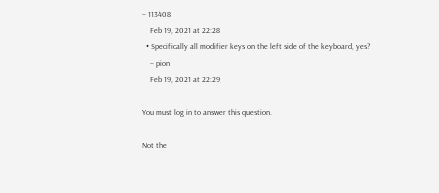– 113408
    Feb 19, 2021 at 22:28
  • Specifically all modifier keys on the left side of the keyboard, yes?
    – pion
    Feb 19, 2021 at 22:29

You must log in to answer this question.

Not the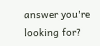answer you're looking for?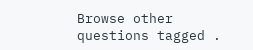Browse other questions tagged .